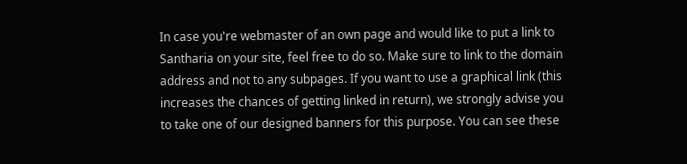In case you're webmaster of an own page and would like to put a link to Santharia on your site, feel free to do so. Make sure to link to the domain address and not to any subpages. If you want to use a graphical link (this increases the chances of getting linked in return), we strongly advise you to take one of our designed banners for this purpose. You can see these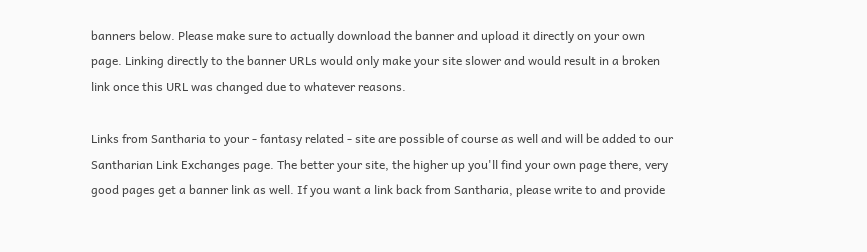banners below. Please make sure to actually download the banner and upload it directly on your own page. Linking directly to the banner URLs would only make your site slower and would result in a broken link once this URL was changed due to whatever reasons.

Links from Santharia to your - fantasy related - site are possible of course as well and will be added to our Santharian Link Exchanges page. The better your site, the higher up you'll find your own page there, very good pages get a banner link as well. If you want a link back from Santharia, please write to and provide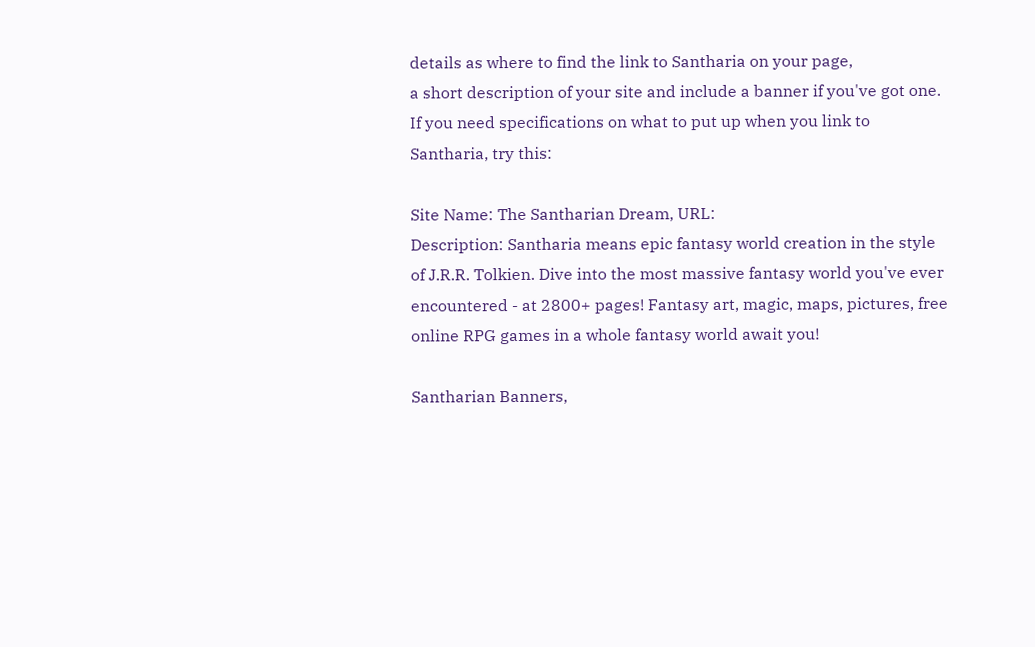details as where to find the link to Santharia on your page,
a short description of your site and include a banner if you've got one. If you need specifications on what to put up when you link to Santharia, try this:

Site Name: The Santharian Dream, URL:
Description: Santharia means epic fantasy world creation in the style of J.R.R. Tolkien. Dive into the most massive fantasy world you've ever encountered - at 2800+ pages! Fantasy art, magic, maps, pictures, free online RPG games in a whole fantasy world await you!

Santharian Banners,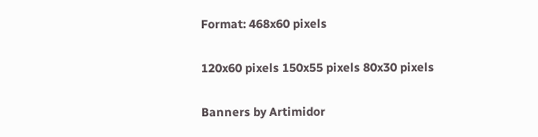Format: 468x60 pixels

120x60 pixels 150x55 pixels 80x30 pixels

Banners by Artimidor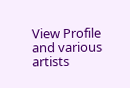View Profile  and various artists